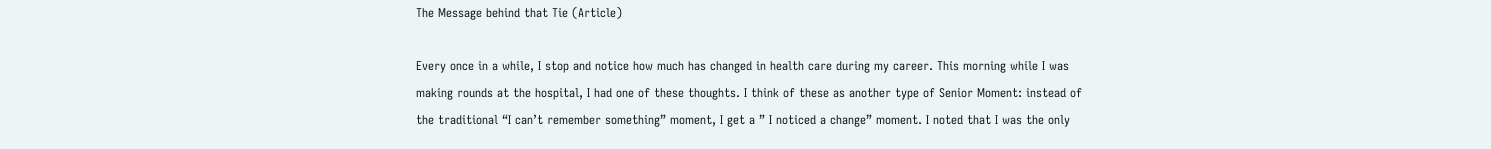The Message behind that Tie (Article)

Every once in a while, I stop and notice how much has changed in health care during my career. This morning while I was making rounds at the hospital, I had one of these thoughts. I think of these as another type of Senior Moment: instead of the traditional “I can’t remember something” moment, I get a ” I noticed a change” moment. I noted that I was the only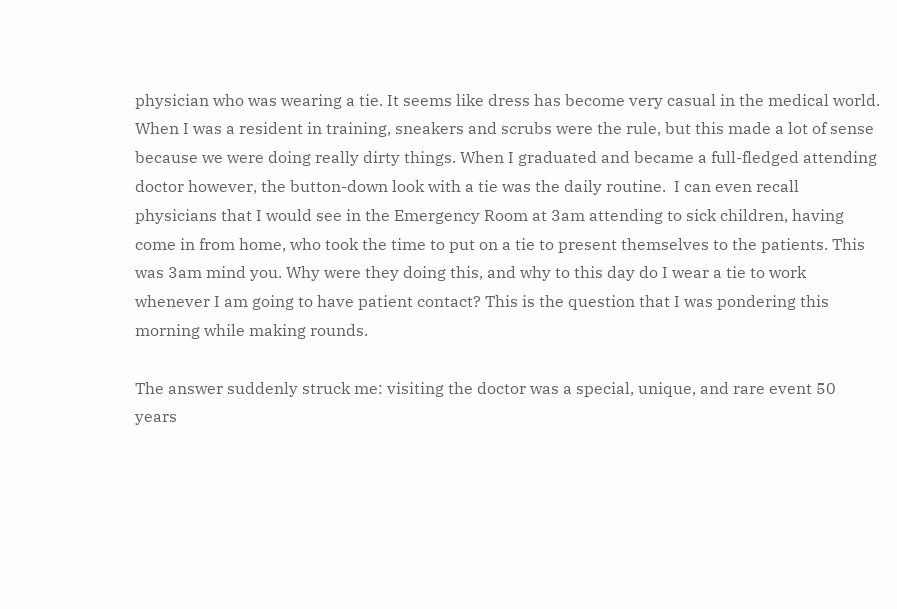physician who was wearing a tie. It seems like dress has become very casual in the medical world. When I was a resident in training, sneakers and scrubs were the rule, but this made a lot of sense because we were doing really dirty things. When I graduated and became a full-fledged attending doctor however, the button-down look with a tie was the daily routine.  I can even recall physicians that I would see in the Emergency Room at 3am attending to sick children, having come in from home, who took the time to put on a tie to present themselves to the patients. This was 3am mind you. Why were they doing this, and why to this day do I wear a tie to work whenever I am going to have patient contact? This is the question that I was pondering this morning while making rounds.

The answer suddenly struck me: visiting the doctor was a special, unique, and rare event 50 years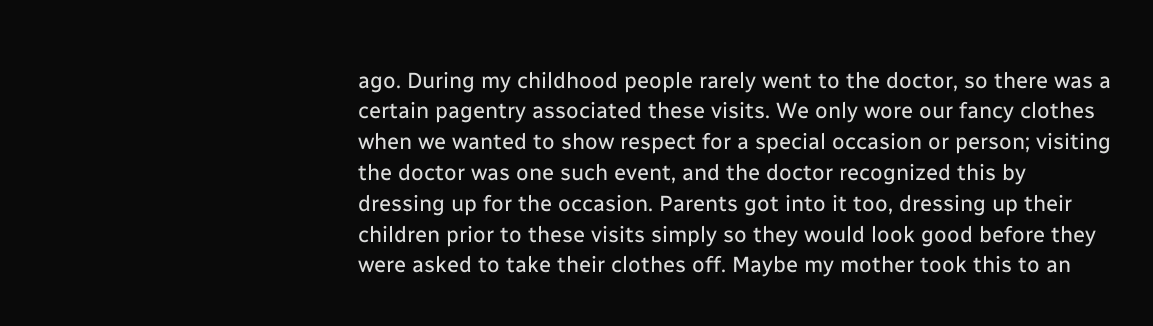ago. During my childhood people rarely went to the doctor, so there was a certain pagentry associated these visits. We only wore our fancy clothes when we wanted to show respect for a special occasion or person; visiting the doctor was one such event, and the doctor recognized this by dressing up for the occasion. Parents got into it too, dressing up their children prior to these visits simply so they would look good before they were asked to take their clothes off. Maybe my mother took this to an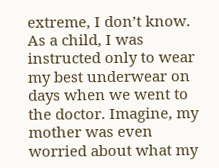extreme, I don’t know. As a child, I was instructed only to wear my best underwear on days when we went to the doctor. Imagine, my mother was even worried about what my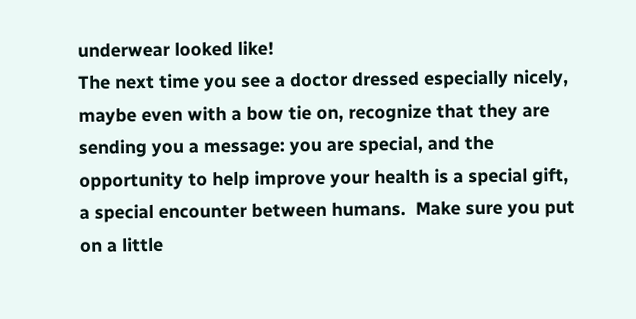underwear looked like!
The next time you see a doctor dressed especially nicely, maybe even with a bow tie on, recognize that they are sending you a message: you are special, and the opportunity to help improve your health is a special gift, a special encounter between humans.  Make sure you put on a little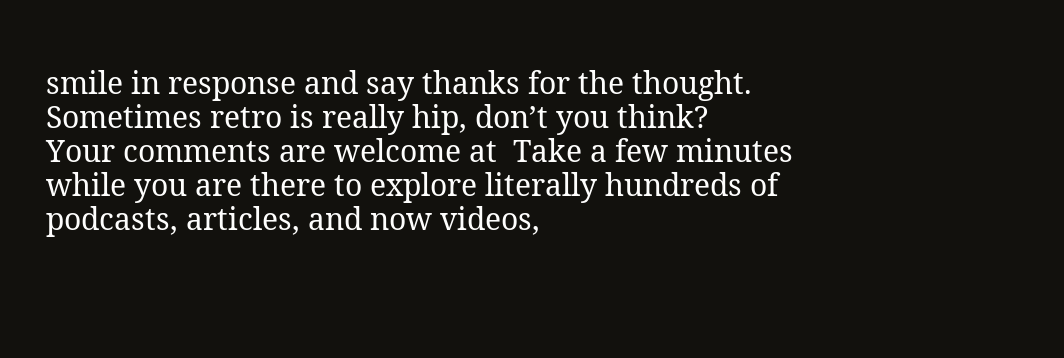smile in response and say thanks for the thought. Sometimes retro is really hip, don’t you think?
Your comments are welcome at  Take a few minutes while you are there to explore literally hundreds of podcasts, articles, and now videos,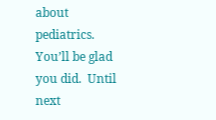about pediatrics.  You’ll be glad you did.  Until next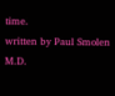time.
written by Paul Smolen M.D.